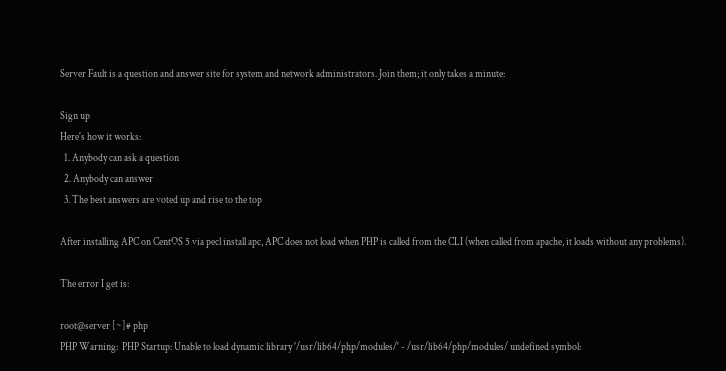Server Fault is a question and answer site for system and network administrators. Join them; it only takes a minute:

Sign up
Here's how it works:
  1. Anybody can ask a question
  2. Anybody can answer
  3. The best answers are voted up and rise to the top

After installing APC on CentOS 5 via pecl install apc, APC does not load when PHP is called from the CLI (when called from apache, it loads without any problems).

The error I get is:

root@server [~]# php
PHP Warning:  PHP Startup: Unable to load dynamic library '/usr/lib64/php/modules/' - /usr/lib64/php/modules/ undefined symbol: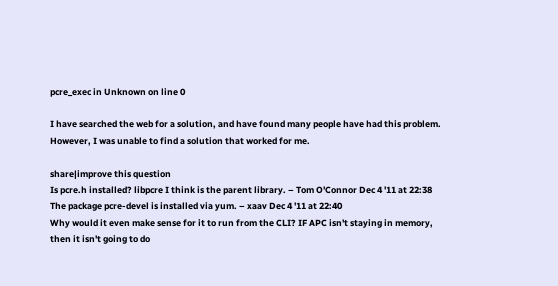pcre_exec in Unknown on line 0

I have searched the web for a solution, and have found many people have had this problem. However, I was unable to find a solution that worked for me.

share|improve this question
Is pcre.h installed? libpcre I think is the parent library. – Tom O'Connor Dec 4 '11 at 22:38
The package pcre-devel is installed via yum. – xaav Dec 4 '11 at 22:40
Why would it even make sense for it to run from the CLI? IF APC isn't staying in memory, then it isn't going to do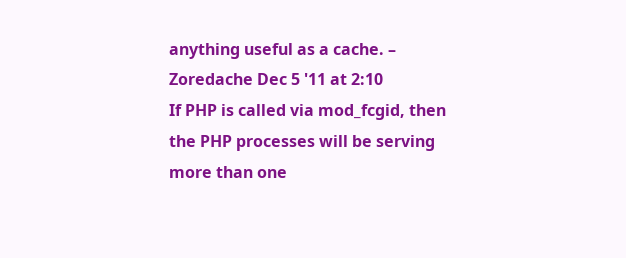anything useful as a cache. – Zoredache Dec 5 '11 at 2:10
If PHP is called via mod_fcgid, then the PHP processes will be serving more than one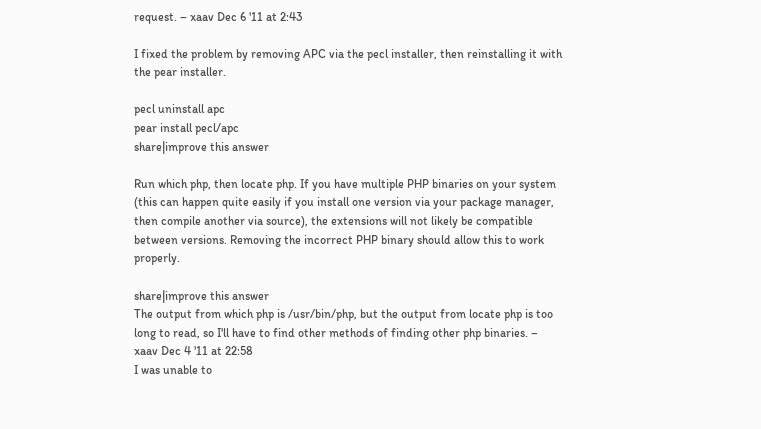request. – xaav Dec 6 '11 at 2:43

I fixed the problem by removing APC via the pecl installer, then reinstalling it with the pear installer.

pecl uninstall apc
pear install pecl/apc
share|improve this answer

Run which php, then locate php. If you have multiple PHP binaries on your system (this can happen quite easily if you install one version via your package manager, then compile another via source), the extensions will not likely be compatible between versions. Removing the incorrect PHP binary should allow this to work properly.

share|improve this answer
The output from which php is /usr/bin/php, but the output from locate php is too long to read, so I'll have to find other methods of finding other php binaries. – xaav Dec 4 '11 at 22:58
I was unable to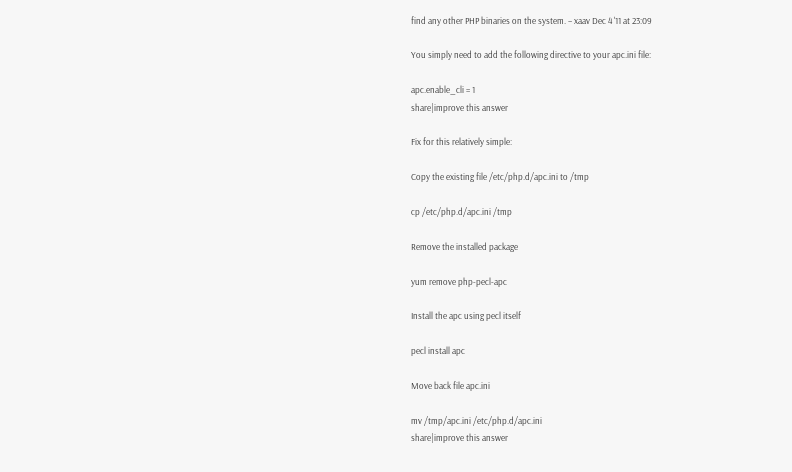find any other PHP binaries on the system. – xaav Dec 4 '11 at 23:09

You simply need to add the following directive to your apc.ini file:

apc.enable_cli = 1
share|improve this answer

Fix for this relatively simple:

Copy the existing file /etc/php.d/apc.ini to /tmp

cp /etc/php.d/apc.ini /tmp

Remove the installed package

yum remove php-pecl-apc

Install the apc using pecl itself

pecl install apc

Move back file apc.ini

mv /tmp/apc.ini /etc/php.d/apc.ini
share|improve this answer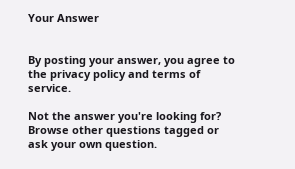Your Answer


By posting your answer, you agree to the privacy policy and terms of service.

Not the answer you're looking for? Browse other questions tagged or ask your own question.